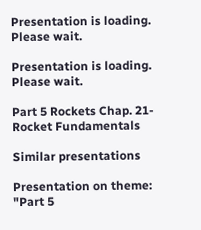Presentation is loading. Please wait.

Presentation is loading. Please wait.

Part 5 Rockets Chap. 21- Rocket Fundamentals

Similar presentations

Presentation on theme: "Part 5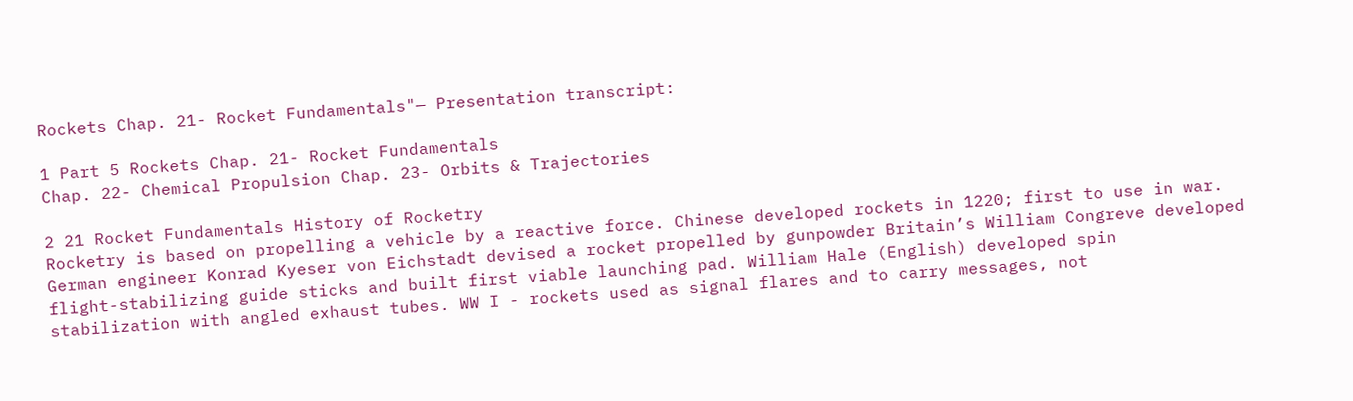Rockets Chap. 21- Rocket Fundamentals"— Presentation transcript:

1 Part 5 Rockets Chap. 21- Rocket Fundamentals
Chap. 22- Chemical Propulsion Chap. 23- Orbits & Trajectories

2 21 Rocket Fundamentals History of Rocketry
Rocketry is based on propelling a vehicle by a reactive force. Chinese developed rockets in 1220; first to use in war. German engineer Konrad Kyeser von Eichstadt devised a rocket propelled by gunpowder Britain’s William Congreve developed flight-stabilizing guide sticks and built first viable launching pad. William Hale (English) developed spin stabilization with angled exhaust tubes. WW I - rockets used as signal flares and to carry messages, not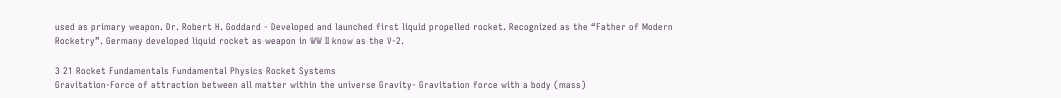used as primary weapon. Dr. Robert H. Goddard - Developed and launched first liquid propelled rocket. Recognized as the “Father of Modern Rocketry”. Germany developed liquid rocket as weapon in WW II know as the V-2.

3 21 Rocket Fundamentals Fundamental Physics Rocket Systems
Gravitation-Force of attraction between all matter within the universe Gravity- Gravitation force with a body (mass)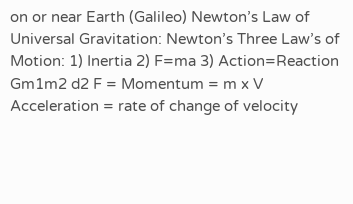on or near Earth (Galileo) Newton’s Law of Universal Gravitation: Newton’s Three Law’s of Motion: 1) Inertia 2) F=ma 3) Action=Reaction Gm1m2 d2 F = Momentum = m x V Acceleration = rate of change of velocity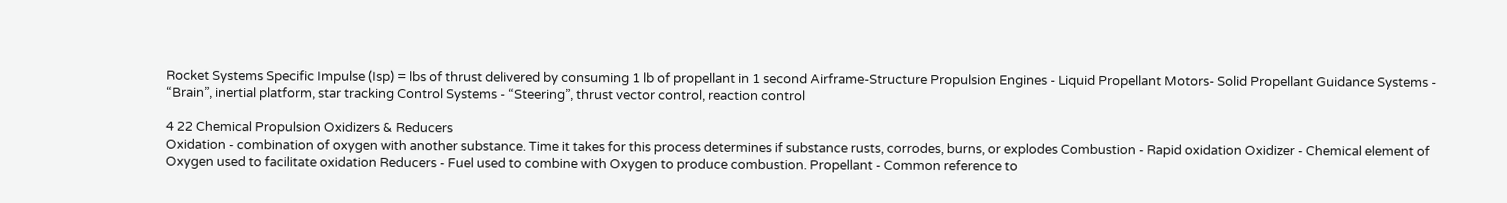Rocket Systems Specific Impulse (Isp) = lbs of thrust delivered by consuming 1 lb of propellant in 1 second Airframe-Structure Propulsion Engines - Liquid Propellant Motors- Solid Propellant Guidance Systems - “Brain”, inertial platform, star tracking Control Systems - “Steering”, thrust vector control, reaction control

4 22 Chemical Propulsion Oxidizers & Reducers
Oxidation - combination of oxygen with another substance. Time it takes for this process determines if substance rusts, corrodes, burns, or explodes Combustion - Rapid oxidation Oxidizer - Chemical element of Oxygen used to facilitate oxidation Reducers - Fuel used to combine with Oxygen to produce combustion. Propellant - Common reference to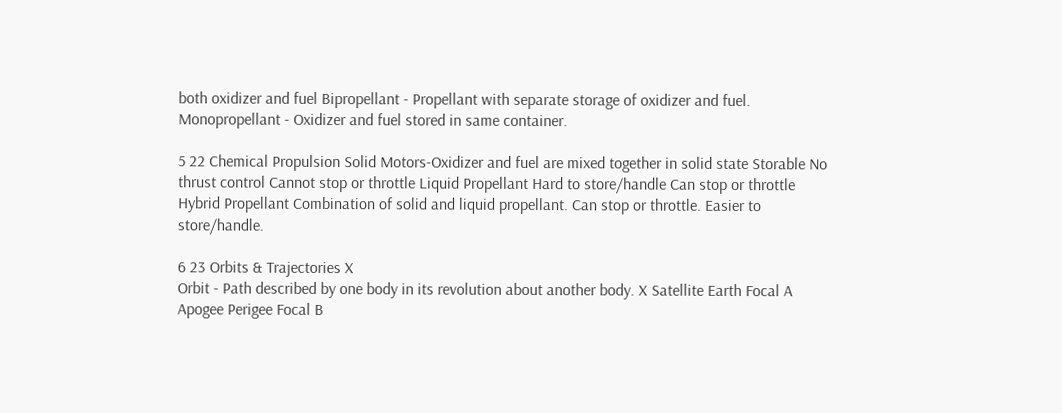both oxidizer and fuel Bipropellant - Propellant with separate storage of oxidizer and fuel. Monopropellant - Oxidizer and fuel stored in same container.

5 22 Chemical Propulsion Solid Motors-Oxidizer and fuel are mixed together in solid state Storable No thrust control Cannot stop or throttle Liquid Propellant Hard to store/handle Can stop or throttle Hybrid Propellant Combination of solid and liquid propellant. Can stop or throttle. Easier to store/handle.

6 23 Orbits & Trajectories X
Orbit - Path described by one body in its revolution about another body. X Satellite Earth Focal A Apogee Perigee Focal B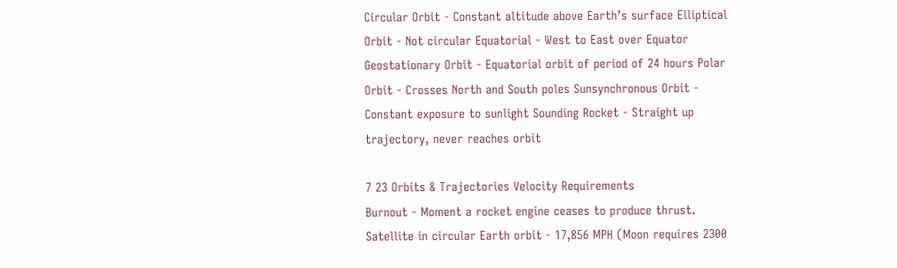Circular Orbit - Constant altitude above Earth’s surface Elliptical Orbit - Not circular Equatorial - West to East over Equator Geostationary Orbit - Equatorial orbit of period of 24 hours Polar Orbit - Crosses North and South poles Sunsynchronous Orbit - Constant exposure to sunlight Sounding Rocket - Straight up trajectory, never reaches orbit

7 23 Orbits & Trajectories Velocity Requirements
Burnout - Moment a rocket engine ceases to produce thrust. Satellite in circular Earth orbit - 17,856 MPH (Moon requires 2300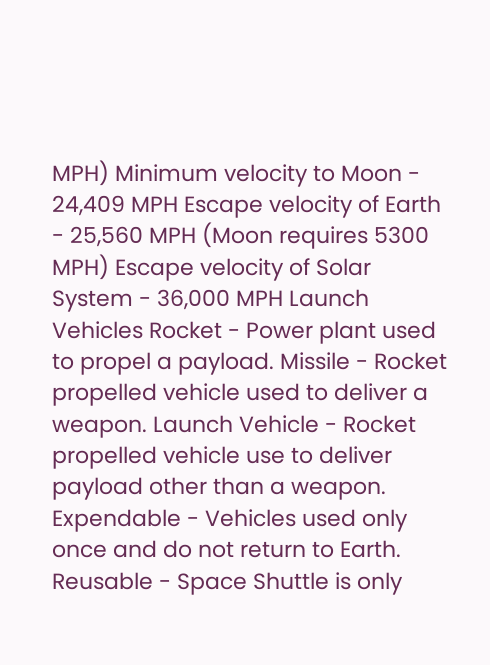MPH) Minimum velocity to Moon - 24,409 MPH Escape velocity of Earth - 25,560 MPH (Moon requires 5300 MPH) Escape velocity of Solar System - 36,000 MPH Launch Vehicles Rocket - Power plant used to propel a payload. Missile - Rocket propelled vehicle used to deliver a weapon. Launch Vehicle - Rocket propelled vehicle use to deliver payload other than a weapon. Expendable - Vehicles used only once and do not return to Earth. Reusable - Space Shuttle is only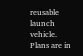reusable launch vehicle. Plans are in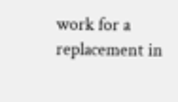work for a replacement in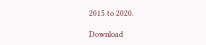2015 to 2020.

Download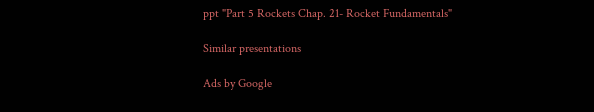ppt "Part 5 Rockets Chap. 21- Rocket Fundamentals"

Similar presentations

Ads by Google